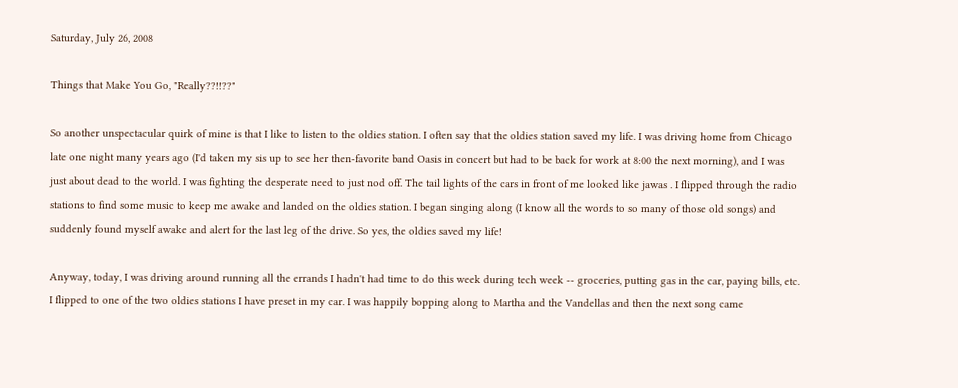Saturday, July 26, 2008

Things that Make You Go, "Really??!!??"

So another unspectacular quirk of mine is that I like to listen to the oldies station. I often say that the oldies station saved my life. I was driving home from Chicago late one night many years ago (I'd taken my sis up to see her then-favorite band Oasis in concert but had to be back for work at 8:00 the next morning), and I was just about dead to the world. I was fighting the desperate need to just nod off. The tail lights of the cars in front of me looked like jawas . I flipped through the radio stations to find some music to keep me awake and landed on the oldies station. I began singing along (I know all the words to so many of those old songs) and suddenly found myself awake and alert for the last leg of the drive. So yes, the oldies saved my life!

Anyway, today, I was driving around running all the errands I hadn't had time to do this week during tech week -- groceries, putting gas in the car, paying bills, etc. I flipped to one of the two oldies stations I have preset in my car. I was happily bopping along to Martha and the Vandellas and then the next song came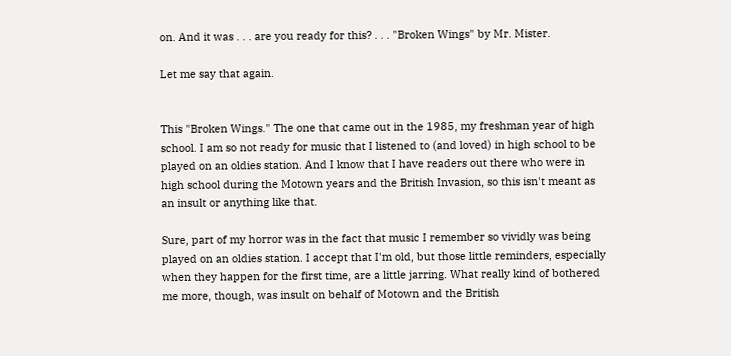on. And it was . . . are you ready for this? . . . "Broken Wings" by Mr. Mister.

Let me say that again.


This "Broken Wings." The one that came out in the 1985, my freshman year of high school. I am so not ready for music that I listened to (and loved) in high school to be played on an oldies station. And I know that I have readers out there who were in high school during the Motown years and the British Invasion, so this isn't meant as an insult or anything like that.

Sure, part of my horror was in the fact that music I remember so vividly was being played on an oldies station. I accept that I'm old, but those little reminders, especially when they happen for the first time, are a little jarring. What really kind of bothered me more, though, was insult on behalf of Motown and the British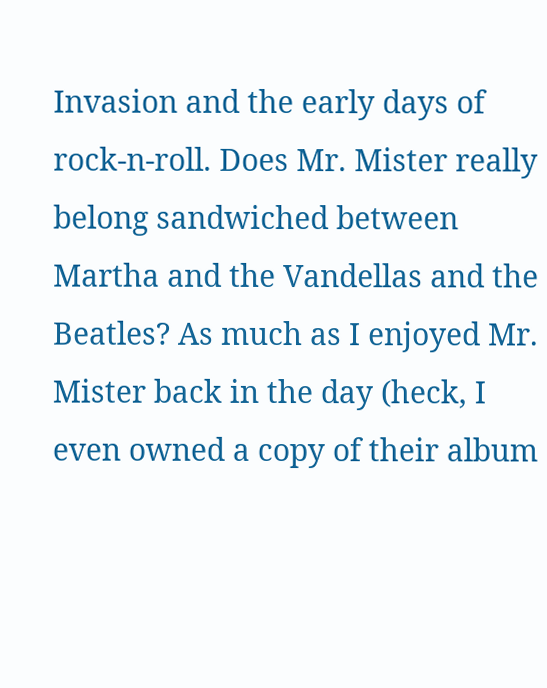Invasion and the early days of rock-n-roll. Does Mr. Mister really belong sandwiched between Martha and the Vandellas and the Beatles? As much as I enjoyed Mr. Mister back in the day (heck, I even owned a copy of their album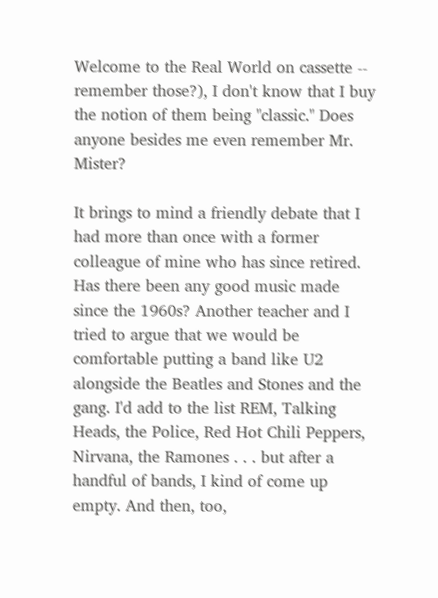Welcome to the Real World on cassette -- remember those?), I don't know that I buy the notion of them being "classic." Does anyone besides me even remember Mr. Mister?

It brings to mind a friendly debate that I had more than once with a former colleague of mine who has since retired. Has there been any good music made since the 1960s? Another teacher and I tried to argue that we would be comfortable putting a band like U2 alongside the Beatles and Stones and the gang. I'd add to the list REM, Talking Heads, the Police, Red Hot Chili Peppers, Nirvana, the Ramones . . . but after a handful of bands, I kind of come up empty. And then, too,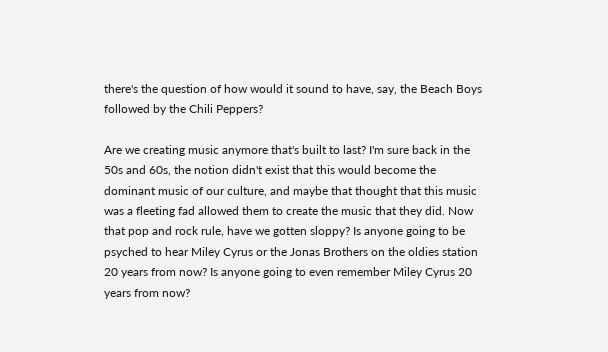there's the question of how would it sound to have, say, the Beach Boys followed by the Chili Peppers?

Are we creating music anymore that's built to last? I'm sure back in the 50s and 60s, the notion didn't exist that this would become the dominant music of our culture, and maybe that thought that this music was a fleeting fad allowed them to create the music that they did. Now that pop and rock rule, have we gotten sloppy? Is anyone going to be psyched to hear Miley Cyrus or the Jonas Brothers on the oldies station 20 years from now? Is anyone going to even remember Miley Cyrus 20 years from now?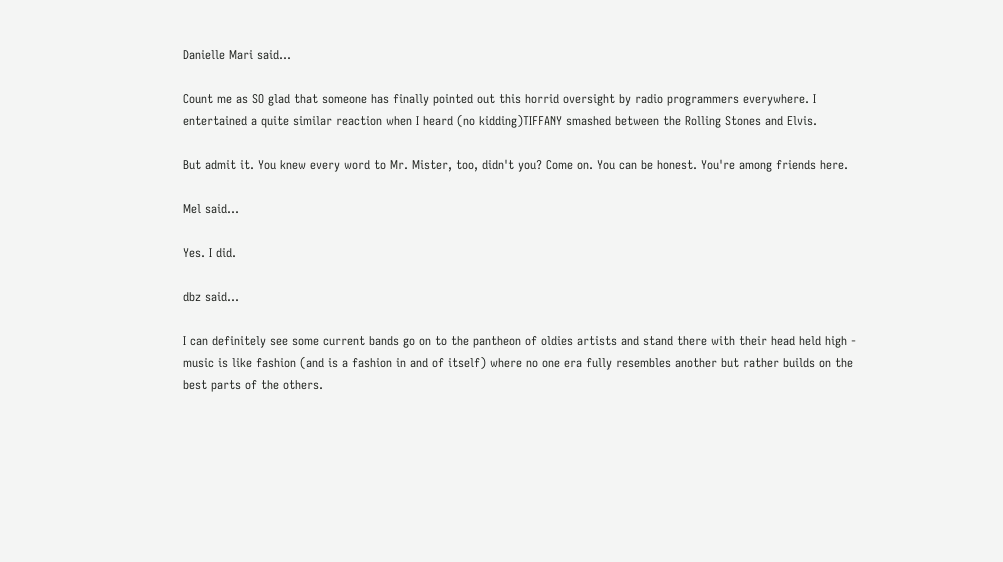Danielle Mari said...

Count me as SO glad that someone has finally pointed out this horrid oversight by radio programmers everywhere. I entertained a quite similar reaction when I heard (no kidding)TIFFANY smashed between the Rolling Stones and Elvis.

But admit it. You knew every word to Mr. Mister, too, didn't you? Come on. You can be honest. You're among friends here.

Mel said...

Yes. I did.

dbz said...

I can definitely see some current bands go on to the pantheon of oldies artists and stand there with their head held high - music is like fashion (and is a fashion in and of itself) where no one era fully resembles another but rather builds on the best parts of the others.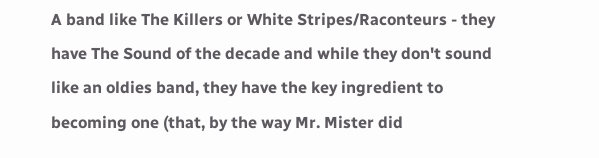A band like The Killers or White Stripes/Raconteurs - they have The Sound of the decade and while they don't sound like an oldies band, they have the key ingredient to becoming one (that, by the way Mr. Mister did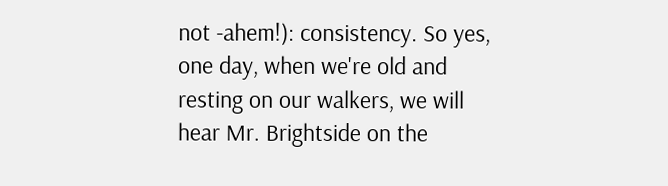not -ahem!): consistency. So yes, one day, when we're old and resting on our walkers, we will hear Mr. Brightside on the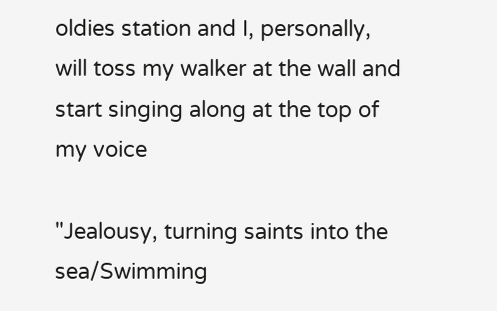oldies station and I, personally, will toss my walker at the wall and start singing along at the top of my voice

"Jealousy, turning saints into the sea/Swimming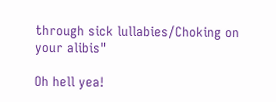through sick lullabies/Choking on your alibis"

Oh hell yea!